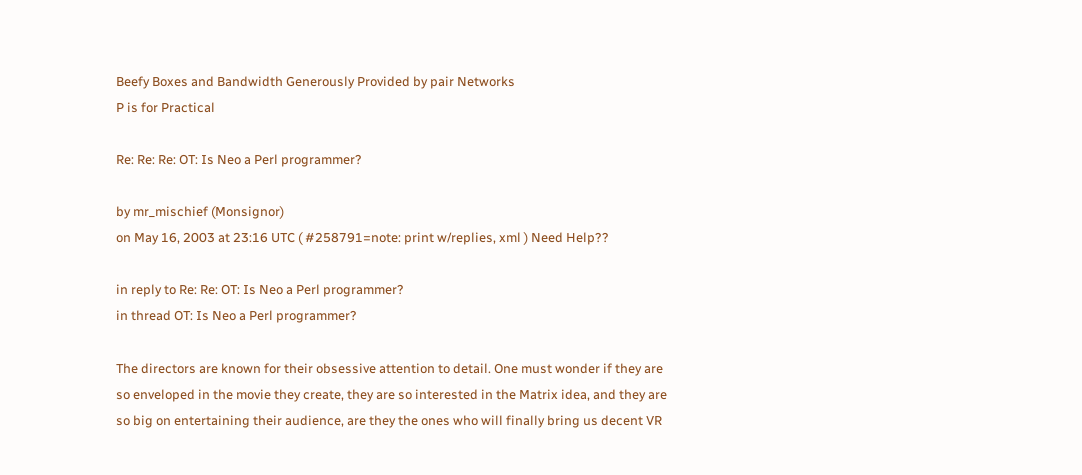Beefy Boxes and Bandwidth Generously Provided by pair Networks
P is for Practical

Re: Re: Re: OT: Is Neo a Perl programmer?

by mr_mischief (Monsignor)
on May 16, 2003 at 23:16 UTC ( #258791=note: print w/replies, xml ) Need Help??

in reply to Re: Re: OT: Is Neo a Perl programmer?
in thread OT: Is Neo a Perl programmer?

The directors are known for their obsessive attention to detail. One must wonder if they are so enveloped in the movie they create, they are so interested in the Matrix idea, and they are so big on entertaining their audience, are they the ones who will finally bring us decent VR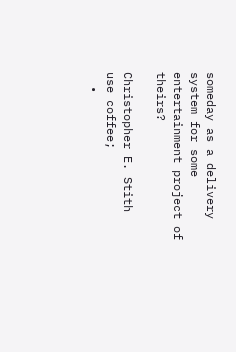someday as a delivery system for some entertainment project of theirs?

Christopher E. Stith
use coffee;
  •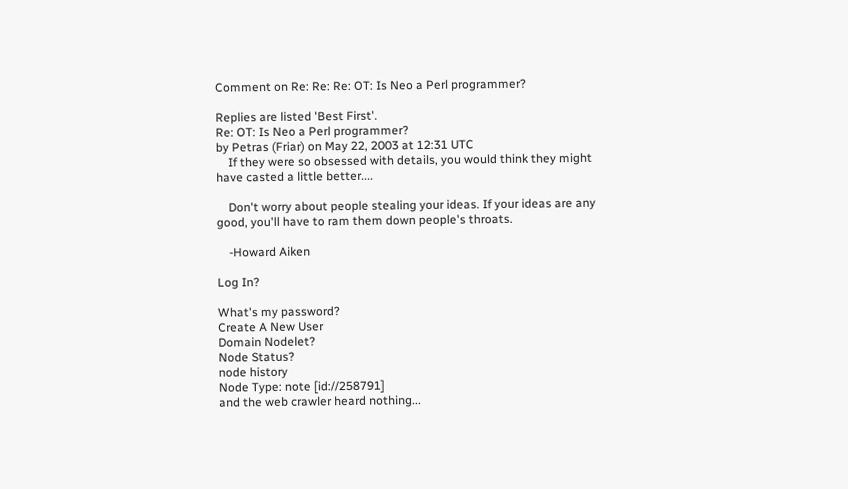Comment on Re: Re: Re: OT: Is Neo a Perl programmer?

Replies are listed 'Best First'.
Re: OT: Is Neo a Perl programmer?
by Petras (Friar) on May 22, 2003 at 12:31 UTC
    If they were so obsessed with details, you would think they might have casted a little better....

    Don't worry about people stealing your ideas. If your ideas are any good, you'll have to ram them down people's throats.

    -Howard Aiken

Log In?

What's my password?
Create A New User
Domain Nodelet?
Node Status?
node history
Node Type: note [id://258791]
and the web crawler heard nothing...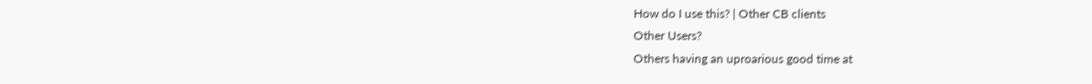How do I use this? | Other CB clients
Other Users?
Others having an uproarious good time at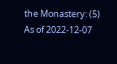the Monastery: (5)
As of 2022-12-07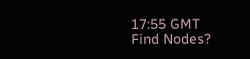17:55 GMT
Find Nodes?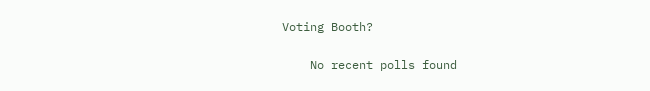Voting Booth?

    No recent polls found